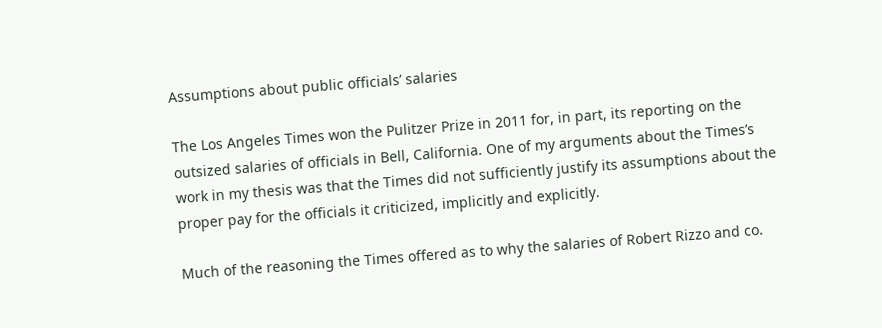Assumptions about public officials’ salaries

The Los Angeles Times won the Pulitzer Prize in 2011 for, in part, its reporting on the outsized salaries of officials in Bell, California. One of my arguments about the Times’s work in my thesis was that the Times did not sufficiently justify its assumptions about the proper pay for the officials it criticized, implicitly and explicitly.

Much of the reasoning the Times offered as to why the salaries of Robert Rizzo and co.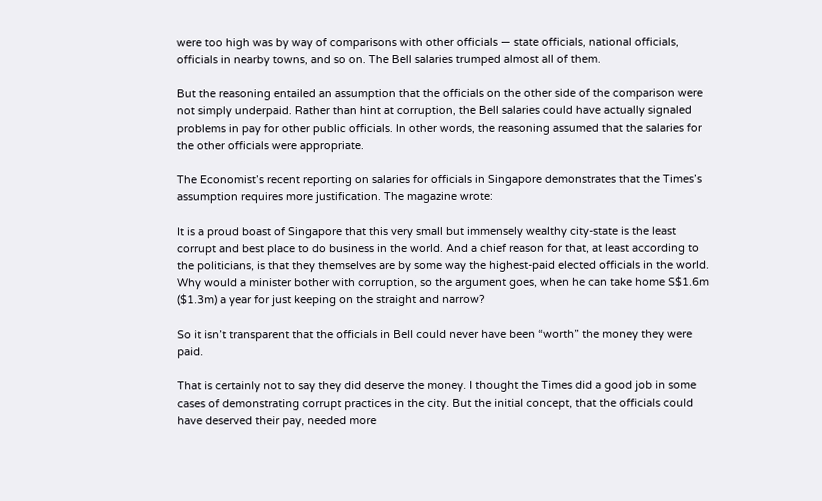were too high was by way of comparisons with other officials — state officials, national officials, officials in nearby towns, and so on. The Bell salaries trumped almost all of them.

But the reasoning entailed an assumption that the officials on the other side of the comparison were not simply underpaid. Rather than hint at corruption, the Bell salaries could have actually signaled problems in pay for other public officials. In other words, the reasoning assumed that the salaries for the other officials were appropriate.

The Economist’s recent reporting on salaries for officials in Singapore demonstrates that the Times’s assumption requires more justification. The magazine wrote:

It is a proud boast of Singapore that this very small but immensely wealthy city-state is the least corrupt and best place to do business in the world. And a chief reason for that, at least according to the politicians, is that they themselves are by some way the highest-paid elected officials in the world. Why would a minister bother with corruption, so the argument goes, when he can take home S$1.6m ($1.3m) a year for just keeping on the straight and narrow?

So it isn’t transparent that the officials in Bell could never have been “worth” the money they were paid.

That is certainly not to say they did deserve the money. I thought the Times did a good job in some cases of demonstrating corrupt practices in the city. But the initial concept, that the officials could have deserved their pay, needed more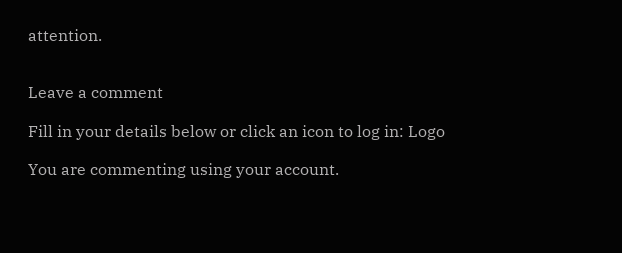attention.


Leave a comment

Fill in your details below or click an icon to log in: Logo

You are commenting using your account.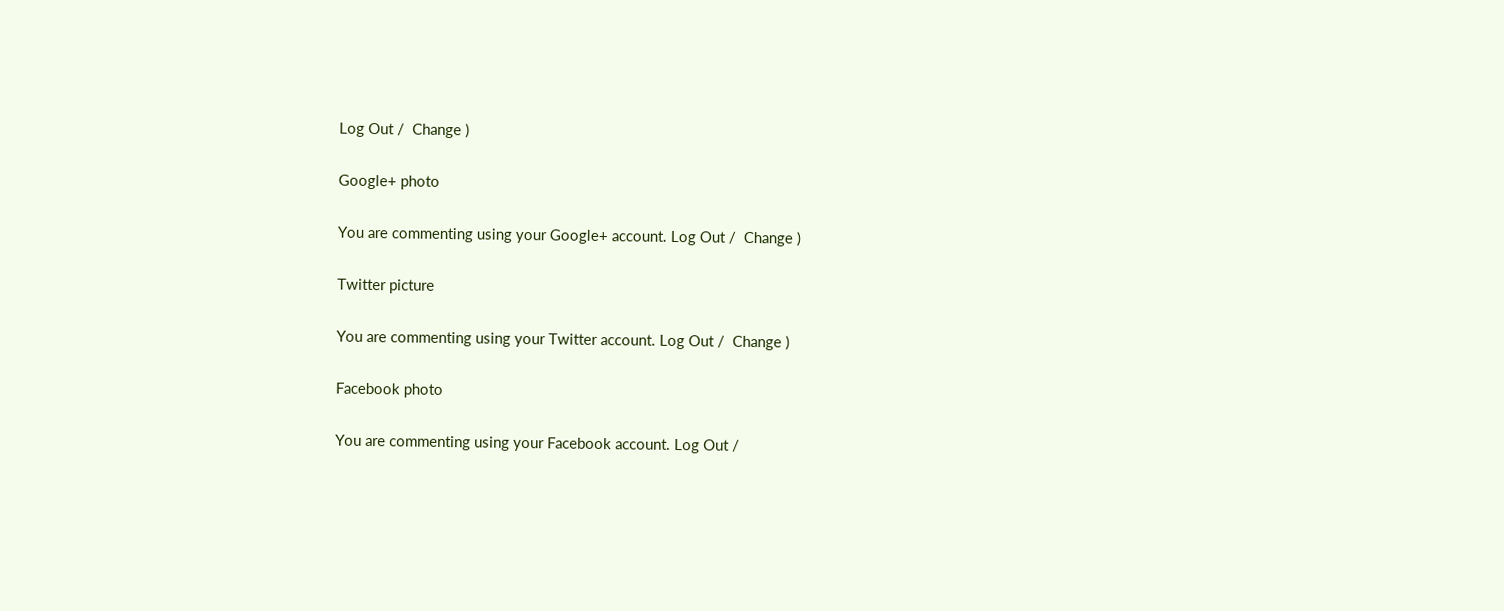Log Out /  Change )

Google+ photo

You are commenting using your Google+ account. Log Out /  Change )

Twitter picture

You are commenting using your Twitter account. Log Out /  Change )

Facebook photo

You are commenting using your Facebook account. Log Out /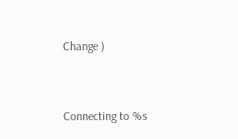Change )


Connecting to %s